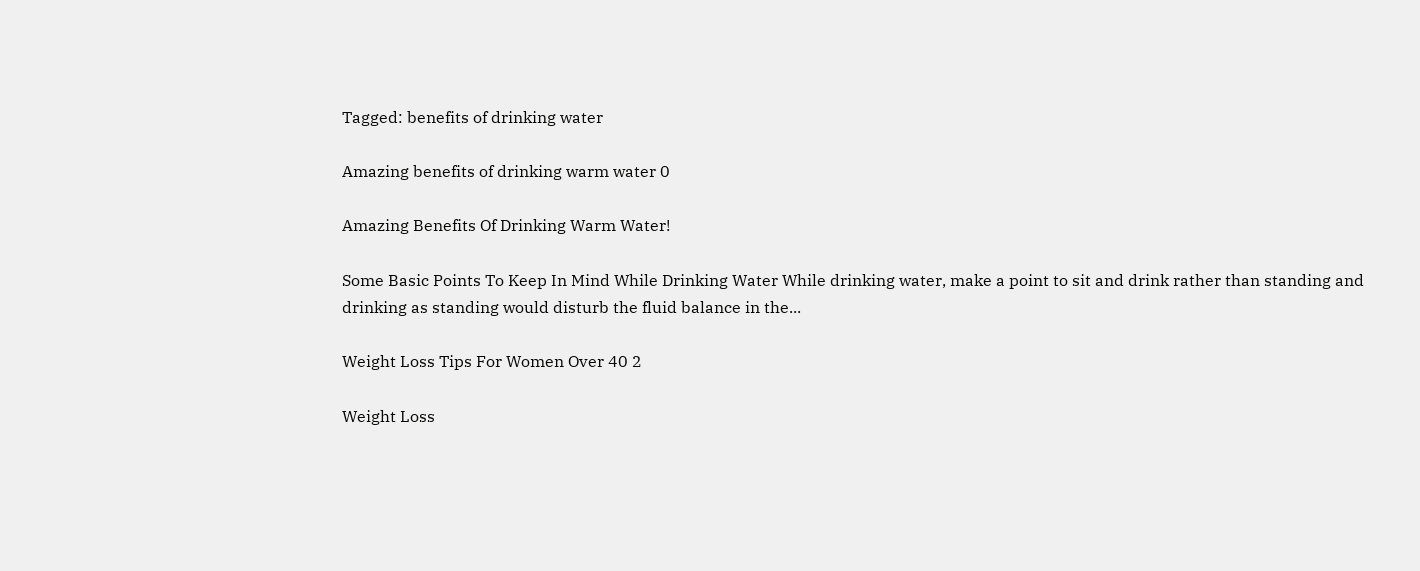Tagged: benefits of drinking water

Amazing benefits of drinking warm water 0

Amazing Benefits Of Drinking Warm Water!

Some Basic Points To Keep In Mind While Drinking Water While drinking water, make a point to sit and drink rather than standing and drinking as standing would disturb the fluid balance in the...

Weight Loss Tips For Women Over 40 2

Weight Loss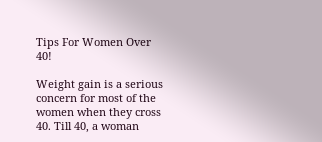Tips For Women Over 40!

Weight gain is a serious concern for most of the women when they cross 40. Till 40, a woman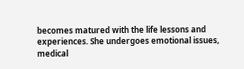becomes matured with the life lessons and experiences. She undergoes emotional issues, medical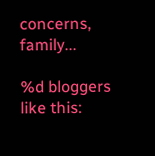concerns, family...

%d bloggers like this: